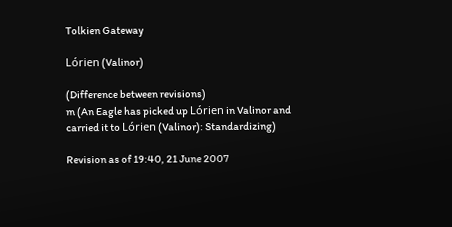Tolkien Gateway

Lórien (Valinor)

(Difference between revisions)
m (An Eagle has picked up Lórien in Valinor and carried it to Lórien (Valinor): Standardizing)

Revision as of 19:40, 21 June 2007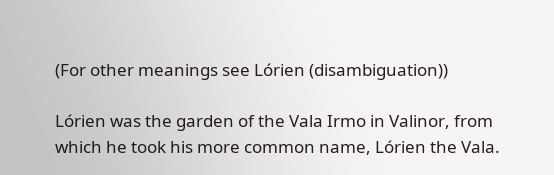(For other meanings see Lórien (disambiguation))

Lórien was the garden of the Vala Irmo in Valinor, from which he took his more common name, Lórien the Vala.